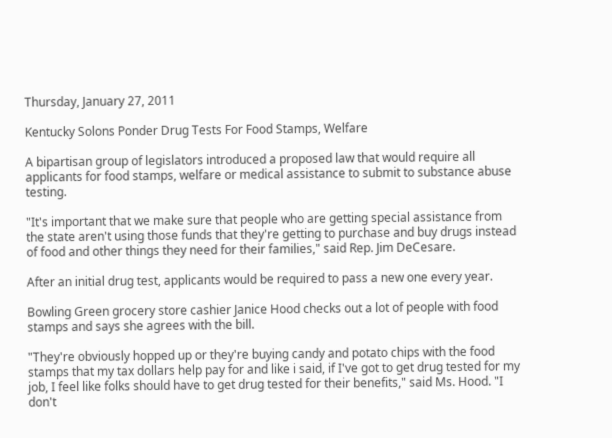Thursday, January 27, 2011

Kentucky Solons Ponder Drug Tests For Food Stamps, Welfare

A bipartisan group of legislators introduced a proposed law that would require all applicants for food stamps, welfare or medical assistance to submit to substance abuse testing.

"It's important that we make sure that people who are getting special assistance from the state aren't using those funds that they're getting to purchase and buy drugs instead of food and other things they need for their families," said Rep. Jim DeCesare.

After an initial drug test, applicants would be required to pass a new one every year.

Bowling Green grocery store cashier Janice Hood checks out a lot of people with food stamps and says she agrees with the bill.

"They're obviously hopped up or they're buying candy and potato chips with the food stamps that my tax dollars help pay for and like i said, if I've got to get drug tested for my job, I feel like folks should have to get drug tested for their benefits," said Ms. Hood. "I don't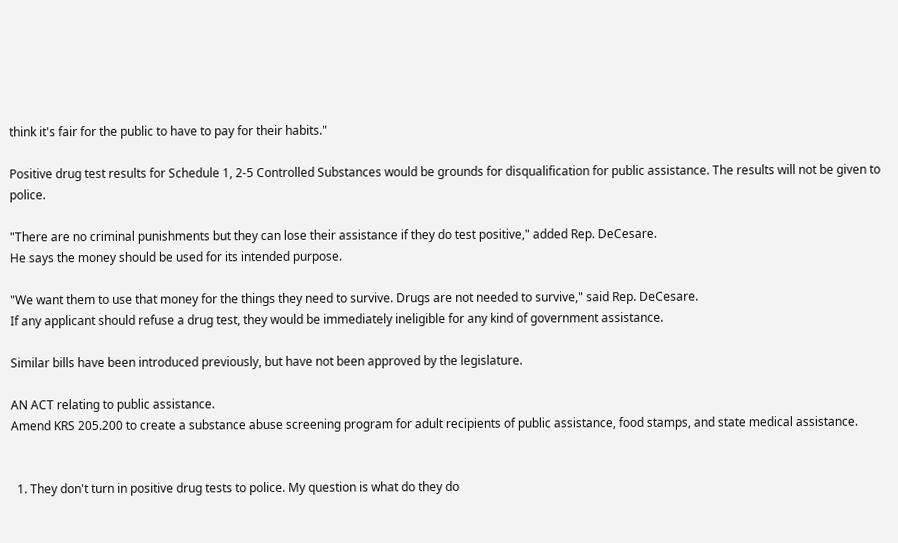think it's fair for the public to have to pay for their habits."

Positive drug test results for Schedule 1, 2-5 Controlled Substances would be grounds for disqualification for public assistance. The results will not be given to police.

"There are no criminal punishments but they can lose their assistance if they do test positive," added Rep. DeCesare.
He says the money should be used for its intended purpose.

"We want them to use that money for the things they need to survive. Drugs are not needed to survive," said Rep. DeCesare.
If any applicant should refuse a drug test, they would be immediately ineligible for any kind of government assistance.

Similar bills have been introduced previously, but have not been approved by the legislature.

AN ACT relating to public assistance.
Amend KRS 205.200 to create a substance abuse screening program for adult recipients of public assistance, food stamps, and state medical assistance.


  1. They don't turn in positive drug tests to police. My question is what do they do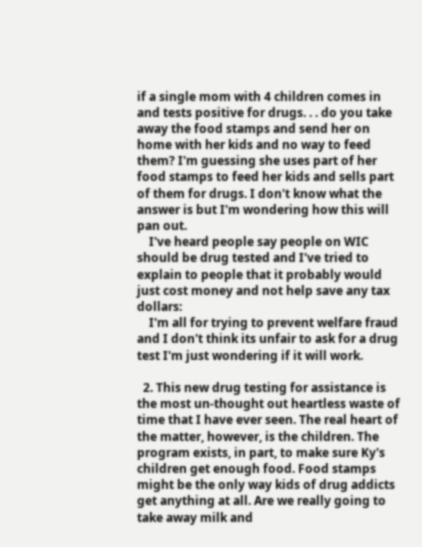if a single mom with 4 children comes in and tests positive for drugs. . . do you take away the food stamps and send her on home with her kids and no way to feed them? I'm guessing she uses part of her food stamps to feed her kids and sells part of them for drugs. I don't know what the answer is but I'm wondering how this will pan out.
    I've heard people say people on WIC should be drug tested and I've tried to explain to people that it probably would just cost money and not help save any tax dollars:
    I'm all for trying to prevent welfare fraud and I don't think its unfair to ask for a drug test I'm just wondering if it will work.

  2. This new drug testing for assistance is the most un-thought out heartless waste of time that I have ever seen. The real heart of the matter, however, is the children. The program exists, in part, to make sure Ky's children get enough food. Food stamps might be the only way kids of drug addicts get anything at all. Are we really going to take away milk and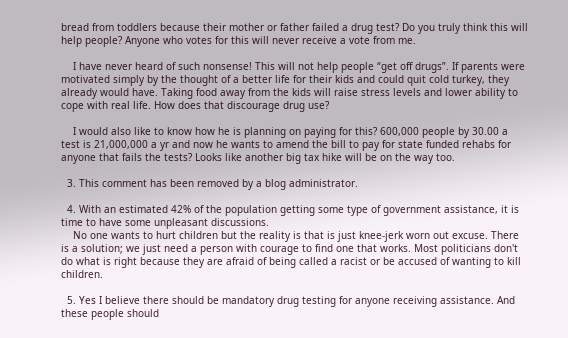bread from toddlers because their mother or father failed a drug test? Do you truly think this will help people? Anyone who votes for this will never receive a vote from me.

    I have never heard of such nonsense! This will not help people “get off drugs”. If parents were motivated simply by the thought of a better life for their kids and could quit cold turkey, they already would have. Taking food away from the kids will raise stress levels and lower ability to cope with real life. How does that discourage drug use?

    I would also like to know how he is planning on paying for this? 600,000 people by 30.00 a test is 21,000,000 a yr and now he wants to amend the bill to pay for state funded rehabs for anyone that fails the tests? Looks like another big tax hike will be on the way too.

  3. This comment has been removed by a blog administrator.

  4. With an estimated 42% of the population getting some type of government assistance, it is time to have some unpleasant discussions.
    No one wants to hurt children but the reality is that is just knee-jerk worn out excuse. There is a solution; we just need a person with courage to find one that works. Most politicians don't do what is right because they are afraid of being called a racist or be accused of wanting to kill children.

  5. Yes I believe there should be mandatory drug testing for anyone receiving assistance. And these people should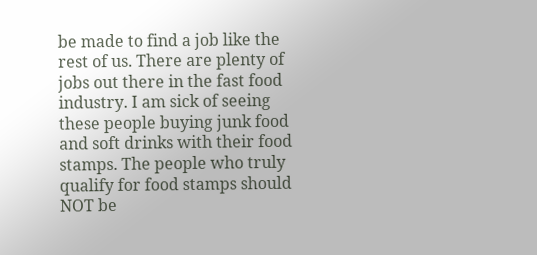be made to find a job like the rest of us. There are plenty of jobs out there in the fast food industry. I am sick of seeing these people buying junk food and soft drinks with their food stamps. The people who truly qualify for food stamps should NOT be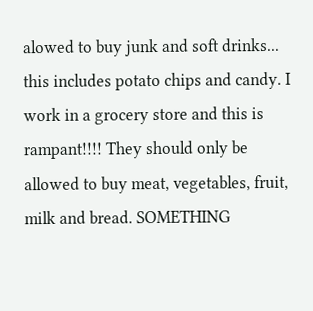alowed to buy junk and soft drinks... this includes potato chips and candy. I work in a grocery store and this is rampant!!!! They should only be allowed to buy meat, vegetables, fruit, milk and bread. SOMETHING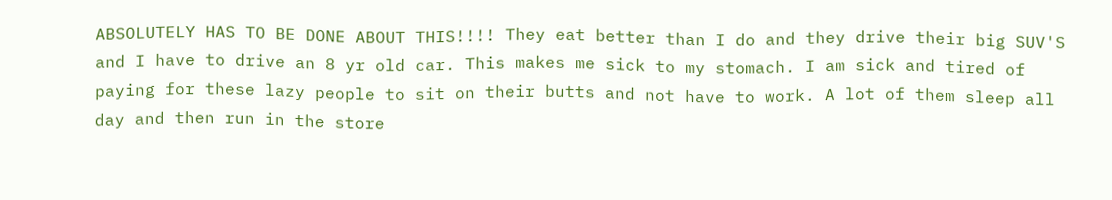ABSOLUTELY HAS TO BE DONE ABOUT THIS!!!! They eat better than I do and they drive their big SUV'S and I have to drive an 8 yr old car. This makes me sick to my stomach. I am sick and tired of paying for these lazy people to sit on their butts and not have to work. A lot of them sleep all day and then run in the store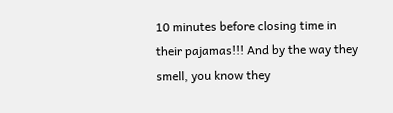10 minutes before closing time in their pajamas!!! And by the way they smell, you know they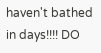haven't bathed in days!!!! DO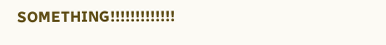SOMETHING!!!!!!!!!!!!!